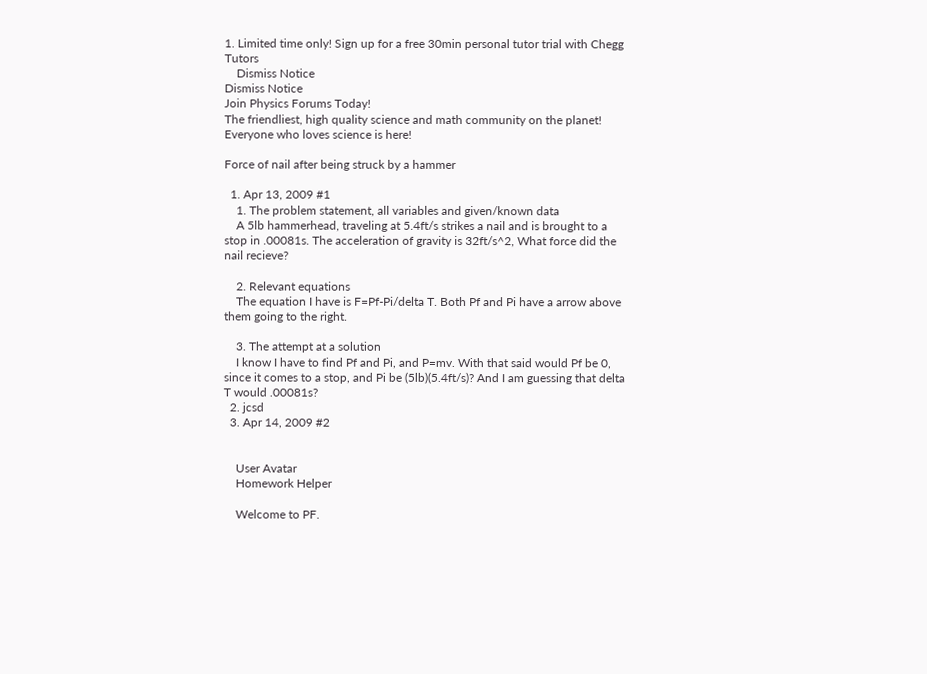1. Limited time only! Sign up for a free 30min personal tutor trial with Chegg Tutors
    Dismiss Notice
Dismiss Notice
Join Physics Forums Today!
The friendliest, high quality science and math community on the planet! Everyone who loves science is here!

Force of nail after being struck by a hammer

  1. Apr 13, 2009 #1
    1. The problem statement, all variables and given/known data
    A 5lb hammerhead, traveling at 5.4ft/s strikes a nail and is brought to a stop in .00081s. The acceleration of gravity is 32ft/s^2, What force did the nail recieve?

    2. Relevant equations
    The equation I have is F=Pf-Pi/delta T. Both Pf and Pi have a arrow above them going to the right.

    3. The attempt at a solution
    I know I have to find Pf and Pi, and P=mv. With that said would Pf be 0, since it comes to a stop, and Pi be (5lb)(5.4ft/s)? And I am guessing that delta T would .00081s?
  2. jcsd
  3. Apr 14, 2009 #2


    User Avatar
    Homework Helper

    Welcome to PF.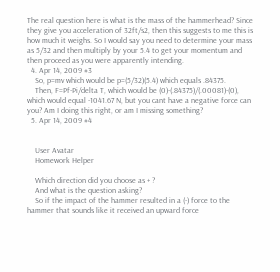The real question here is what is the mass of the hammerhead? Since they give you acceleration of 32ft/s2, then this suggests to me this is how much it weighs. So I would say you need to determine your mass as 5/32 and then multiply by your 5.4 to get your momentum and then proceed as you were apparently intending.
  4. Apr 14, 2009 #3
    So, p=mv which would be p=(5/32)(5.4) which equals .84375.
    Then, F=Pf-Pi/delta T, which would be (0)-(.84375)/(.00081)-(0), which would equal -1041.67 N, but you cant have a negative force can you? Am I doing this right, or am I missing something?
  5. Apr 14, 2009 #4


    User Avatar
    Homework Helper

    Which direction did you choose as + ?
    And what is the question asking?
    So if the impact of the hammer resulted in a (-) force to the hammer that sounds like it received an upward force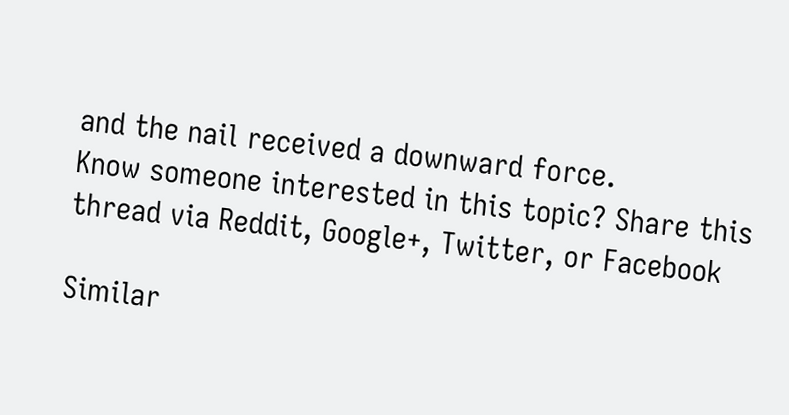and the nail received a downward force.
Know someone interested in this topic? Share this thread via Reddit, Google+, Twitter, or Facebook

Similar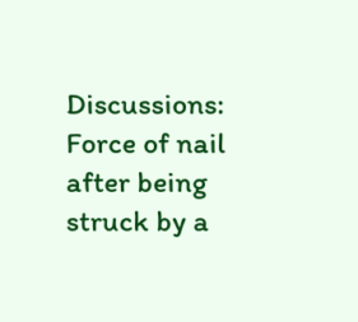Discussions: Force of nail after being struck by a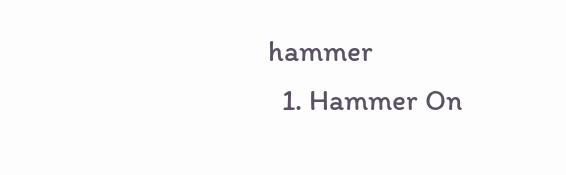hammer
  1. Hammer On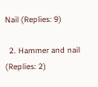Nail (Replies: 9)

  2. Hammer and nail (Replies: 2)